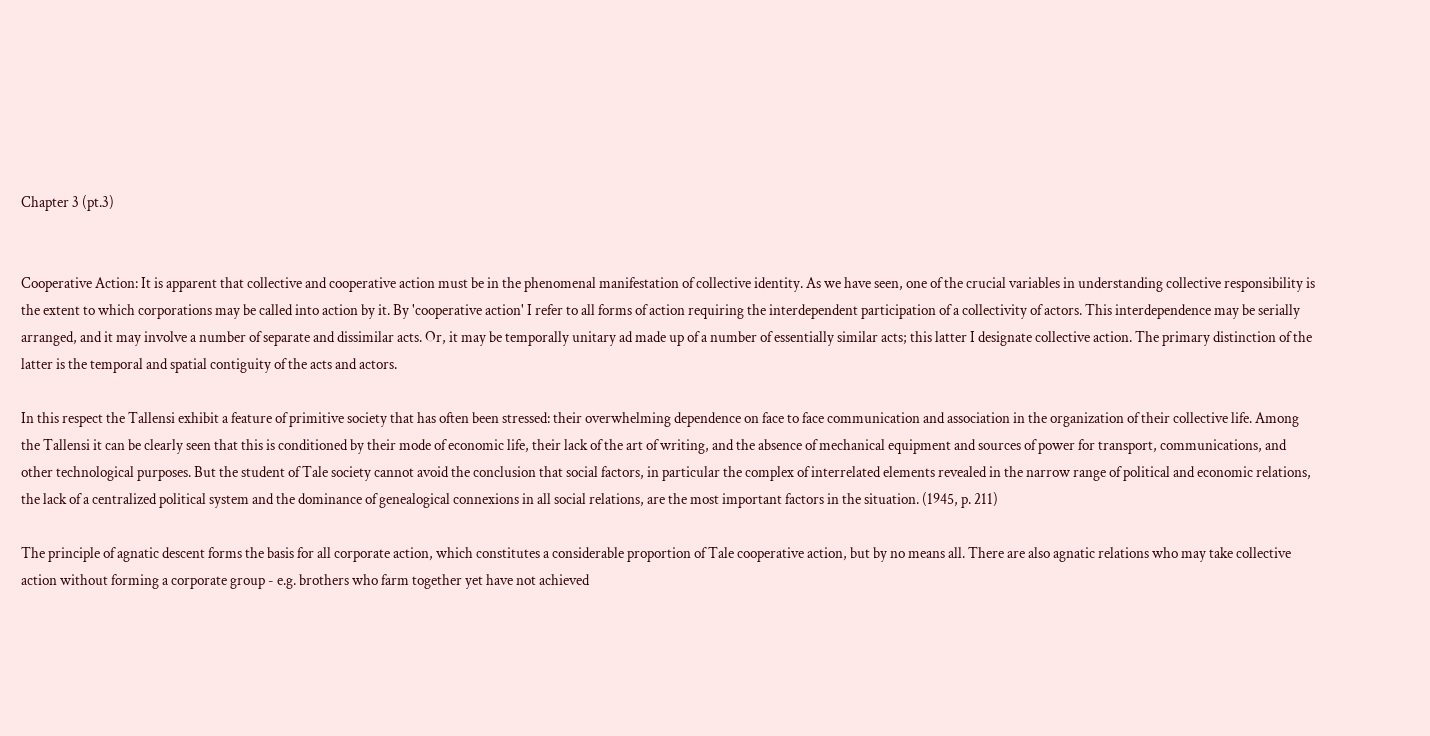Chapter 3 (pt.3)


Cooperative Action: It is apparent that collective and cooperative action must be in the phenomenal manifestation of collective identity. As we have seen, one of the crucial variables in understanding collective responsibility is the extent to which corporations may be called into action by it. By 'cooperative action' I refer to all forms of action requiring the interdependent participation of a collectivity of actors. This interdependence may be serially arranged, and it may involve a number of separate and dissimilar acts. Or, it may be temporally unitary ad made up of a number of essentially similar acts; this latter I designate collective action. The primary distinction of the latter is the temporal and spatial contiguity of the acts and actors.

In this respect the Tallensi exhibit a feature of primitive society that has often been stressed: their overwhelming dependence on face to face communication and association in the organization of their collective life. Among the Tallensi it can be clearly seen that this is conditioned by their mode of economic life, their lack of the art of writing, and the absence of mechanical equipment and sources of power for transport, communications, and other technological purposes. But the student of Tale society cannot avoid the conclusion that social factors, in particular the complex of interrelated elements revealed in the narrow range of political and economic relations, the lack of a centralized political system and the dominance of genealogical connexions in all social relations, are the most important factors in the situation. (1945, p. 211)

The principle of agnatic descent forms the basis for all corporate action, which constitutes a considerable proportion of Tale cooperative action, but by no means all. There are also agnatic relations who may take collective action without forming a corporate group - e.g. brothers who farm together yet have not achieved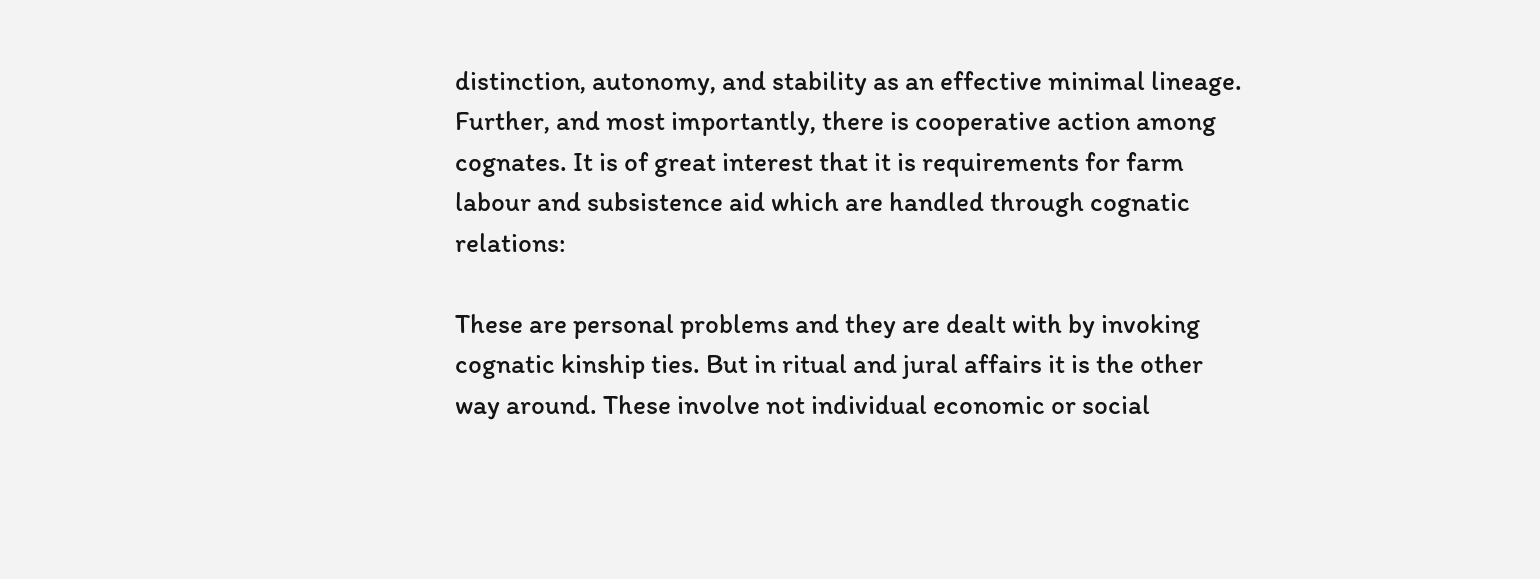distinction, autonomy, and stability as an effective minimal lineage. Further, and most importantly, there is cooperative action among cognates. It is of great interest that it is requirements for farm labour and subsistence aid which are handled through cognatic relations:

These are personal problems and they are dealt with by invoking cognatic kinship ties. But in ritual and jural affairs it is the other way around. These involve not individual economic or social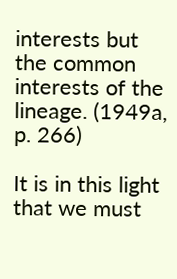interests but the common interests of the lineage. (1949a, p. 266)

It is in this light that we must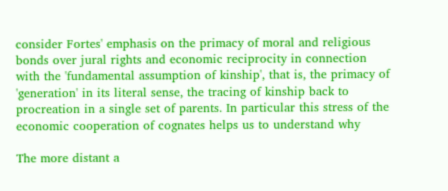consider Fortes' emphasis on the primacy of moral and religious bonds over jural rights and economic reciprocity in connection with the 'fundamental assumption of kinship', that is, the primacy of 'generation' in its literal sense, the tracing of kinship back to procreation in a single set of parents. In particular this stress of the economic cooperation of cognates helps us to understand why

The more distant a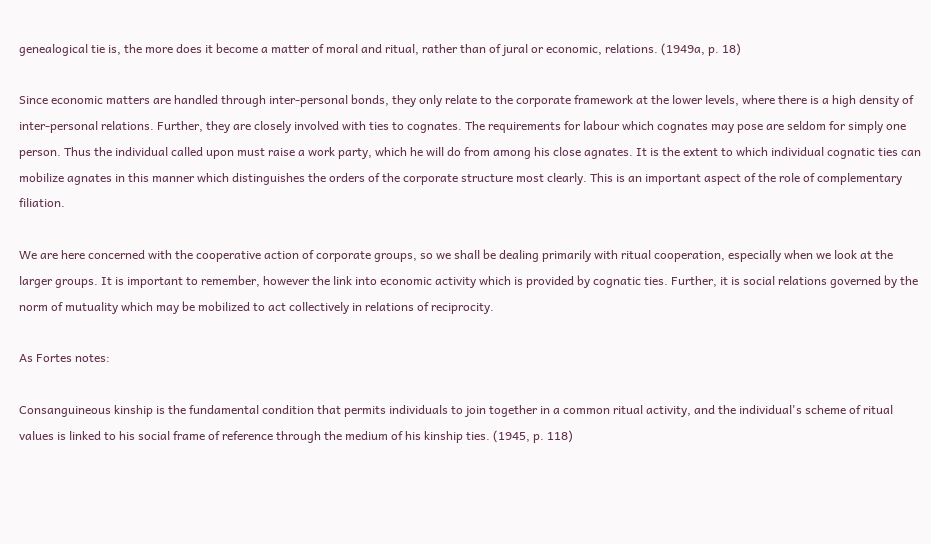genealogical tie is, the more does it become a matter of moral and ritual, rather than of jural or economic, relations. (1949a, p. 18)

Since economic matters are handled through inter-personal bonds, they only relate to the corporate framework at the lower levels, where there is a high density of inter-personal relations. Further, they are closely involved with ties to cognates. The requirements for labour which cognates may pose are seldom for simply one person. Thus the individual called upon must raise a work party, which he will do from among his close agnates. It is the extent to which individual cognatic ties can mobilize agnates in this manner which distinguishes the orders of the corporate structure most clearly. This is an important aspect of the role of complementary filiation.

We are here concerned with the cooperative action of corporate groups, so we shall be dealing primarily with ritual cooperation, especially when we look at the larger groups. It is important to remember, however the link into economic activity which is provided by cognatic ties. Further, it is social relations governed by the norm of mutuality which may be mobilized to act collectively in relations of reciprocity.

As Fortes notes:

Consanguineous kinship is the fundamental condition that permits individuals to join together in a common ritual activity, and the individual's scheme of ritual values is linked to his social frame of reference through the medium of his kinship ties. (1945, p. 118)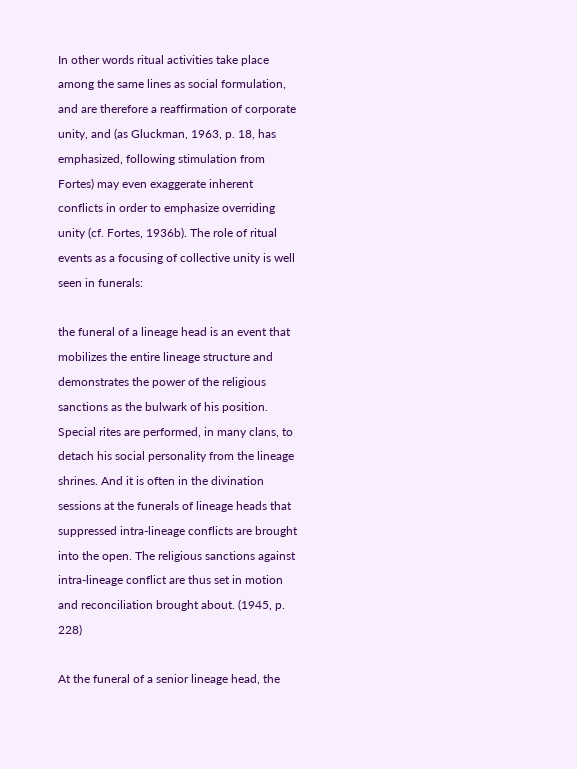In other words ritual activities take place among the same lines as social formulation, and are therefore a reaffirmation of corporate unity, and (as Gluckman, 1963, p. 18, has emphasized, following stimulation from Fortes) may even exaggerate inherent conflicts in order to emphasize overriding unity (cf. Fortes, 1936b). The role of ritual events as a focusing of collective unity is well seen in funerals:

the funeral of a lineage head is an event that mobilizes the entire lineage structure and demonstrates the power of the religious sanctions as the bulwark of his position. Special rites are performed, in many clans, to detach his social personality from the lineage shrines. And it is often in the divination sessions at the funerals of lineage heads that suppressed intra-lineage conflicts are brought into the open. The religious sanctions against intra-lineage conflict are thus set in motion and reconciliation brought about. (1945, p. 228)

At the funeral of a senior lineage head, the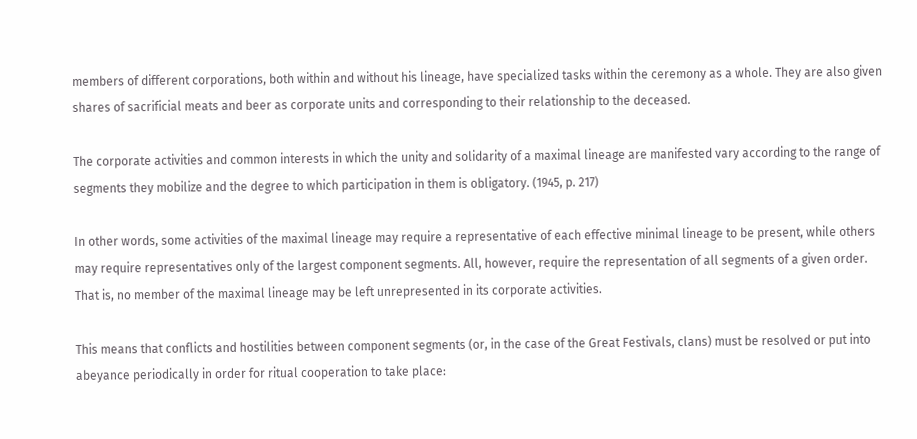members of different corporations, both within and without his lineage, have specialized tasks within the ceremony as a whole. They are also given shares of sacrificial meats and beer as corporate units and corresponding to their relationship to the deceased.

The corporate activities and common interests in which the unity and solidarity of a maximal lineage are manifested vary according to the range of segments they mobilize and the degree to which participation in them is obligatory. (1945, p. 217)

In other words, some activities of the maximal lineage may require a representative of each effective minimal lineage to be present, while others may require representatives only of the largest component segments. All, however, require the representation of all segments of a given order. That is, no member of the maximal lineage may be left unrepresented in its corporate activities.

This means that conflicts and hostilities between component segments (or, in the case of the Great Festivals, clans) must be resolved or put into abeyance periodically in order for ritual cooperation to take place: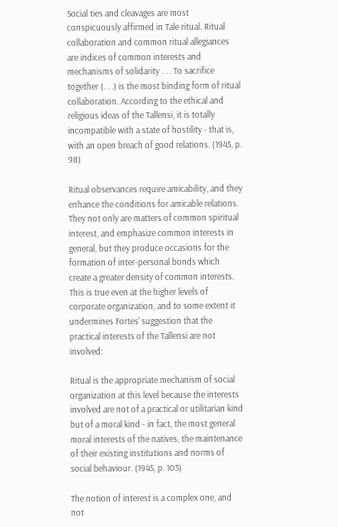Social ties and cleavages are most conspicuously affirmed in Tale ritual. Ritual collaboration and common ritual allegiances are indices of common interests and mechanisms of solidarity . . . To sacrifice together (. . .) is the most binding form of ritual collaboration. According to the ethical and religious ideas of the Tallensi, it is totally incompatible with a state of hostility - that is, with an open breach of good relations. (1945, p. 98)

Ritual observances require amicability, and they enhance the conditions for amicable relations. They not only are matters of common spiritual interest, and emphasize common interests in general, but they produce occasions for the formation of inter-personal bonds which create a greater density of common interests. This is true even at the higher levels of corporate organization, and to some extent it undermines Fortes' suggestion that the practical interests of the Tallensi are not involved:

Ritual is the appropriate mechanism of social organization at this level because the interests involved are not of a practical or utilitarian kind but of a moral kind - in fact, the most general moral interests of the natives, the maintenance of their existing institutions and norms of social behaviour. (1945, p. 103)

The notion of interest is a complex one, and not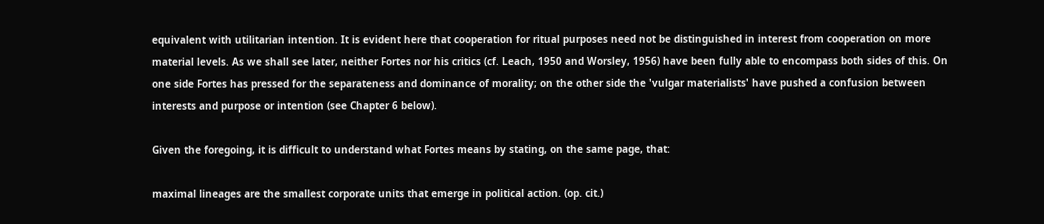equivalent with utilitarian intention. It is evident here that cooperation for ritual purposes need not be distinguished in interest from cooperation on more material levels. As we shall see later, neither Fortes nor his critics (cf. Leach, 1950 and Worsley, 1956) have been fully able to encompass both sides of this. On one side Fortes has pressed for the separateness and dominance of morality; on the other side the 'vulgar materialists' have pushed a confusion between interests and purpose or intention (see Chapter 6 below).

Given the foregoing, it is difficult to understand what Fortes means by stating, on the same page, that:

maximal lineages are the smallest corporate units that emerge in political action. (op. cit.)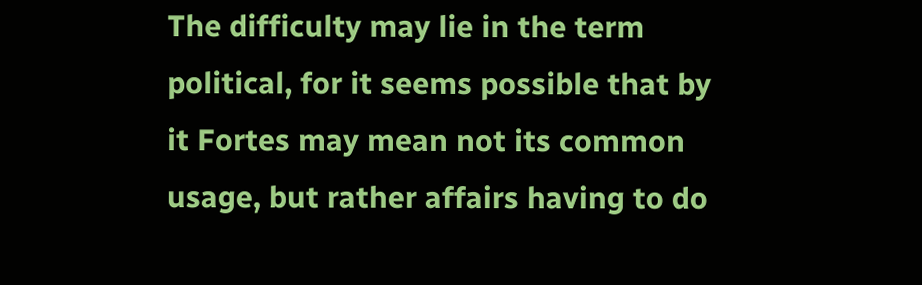The difficulty may lie in the term political, for it seems possible that by it Fortes may mean not its common usage, but rather affairs having to do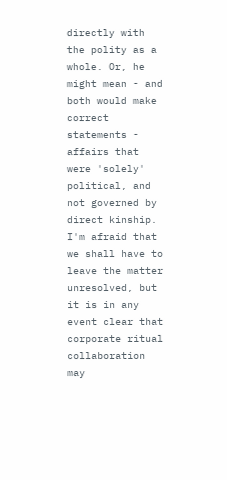directly with the polity as a whole. Or, he might mean - and both would make correct statements - affairs that were 'solely' political, and not governed by direct kinship. I'm afraid that we shall have to leave the matter unresolved, but it is in any event clear that corporate ritual collaboration may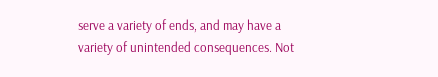serve a variety of ends, and may have a variety of unintended consequences. Not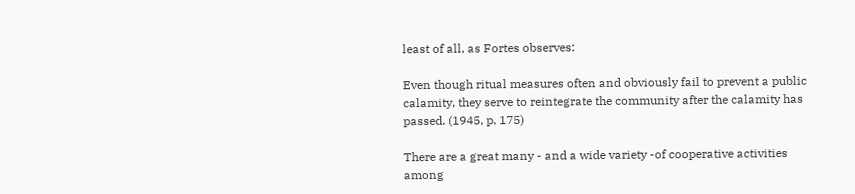least of all, as Fortes observes:

Even though ritual measures often and obviously fail to prevent a public calamity, they serve to reintegrate the community after the calamity has passed. (1945, p. 175)

There are a great many - and a wide variety -of cooperative activities among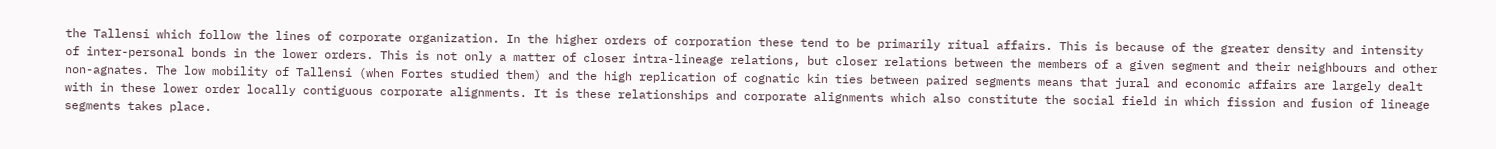the Tallensi which follow the lines of corporate organization. In the higher orders of corporation these tend to be primarily ritual affairs. This is because of the greater density and intensity of inter-personal bonds in the lower orders. This is not only a matter of closer intra-lineage relations, but closer relations between the members of a given segment and their neighbours and other non-agnates. The low mobility of Tallensi (when Fortes studied them) and the high replication of cognatic kin ties between paired segments means that jural and economic affairs are largely dealt with in these lower order locally contiguous corporate alignments. It is these relationships and corporate alignments which also constitute the social field in which fission and fusion of lineage segments takes place.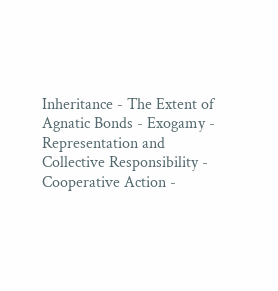Inheritance - The Extent of Agnatic Bonds - Exogamy - Representation and Collective Responsibility - Cooperative Action -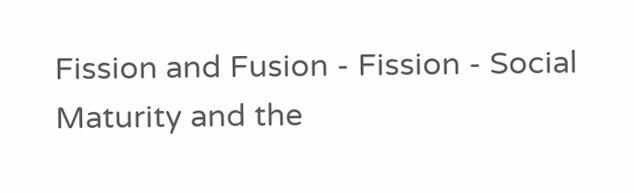Fission and Fusion - Fission - Social Maturity and the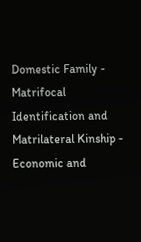Domestic Family - Matrifocal Identification and Matrilateral Kinship - Economic and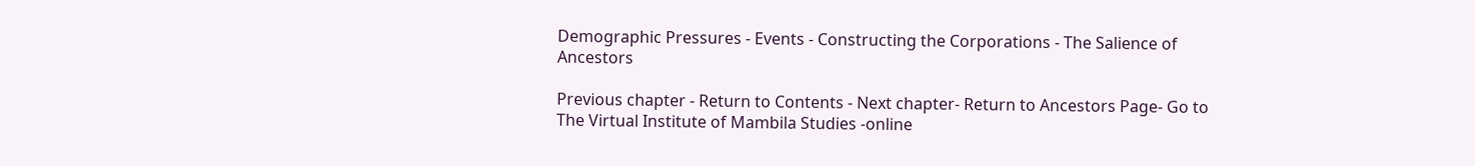Demographic Pressures - Events - Constructing the Corporations - The Salience of Ancestors

Previous chapter - Return to Contents - Next chapter- Return to Ancestors Page- Go to The Virtual Institute of Mambila Studies -online